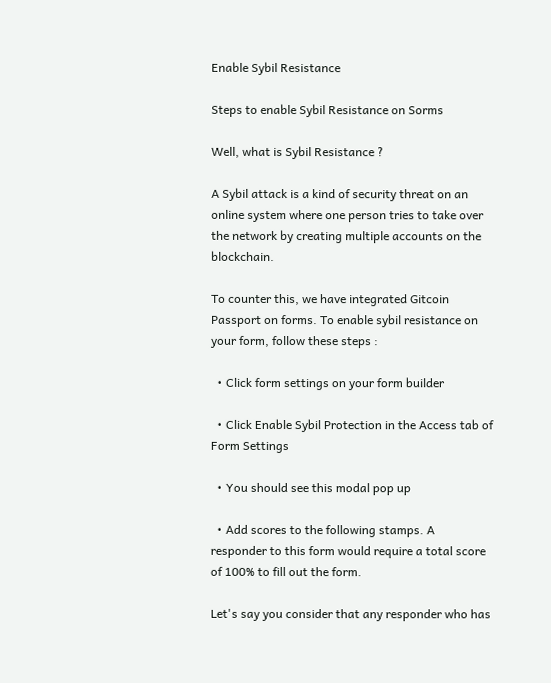Enable Sybil Resistance

Steps to enable Sybil Resistance on Sorms

Well, what is Sybil Resistance ?

A Sybil attack is a kind of security threat on an online system where one person tries to take over the network by creating multiple accounts on the blockchain.

To counter this, we have integrated Gitcoin Passport on forms. To enable sybil resistance on your form, follow these steps :

  • Click form settings on your form builder

  • Click Enable Sybil Protection in the Access tab of Form Settings

  • You should see this modal pop up

  • Add scores to the following stamps. A responder to this form would require a total score of 100% to fill out the form.

Let's say you consider that any responder who has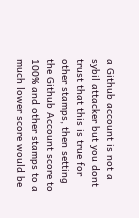a Github account is not a sybil attacker but you dont trust that this is true for other stamps, then setting the Github Account score to 100% and other stamps to a much lower score would be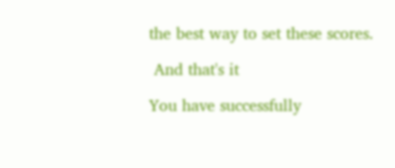the best way to set these scores.

 And that's it

You have successfully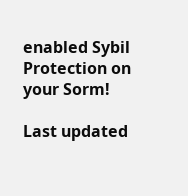enabled Sybil Protection on your Sorm!

Last updated